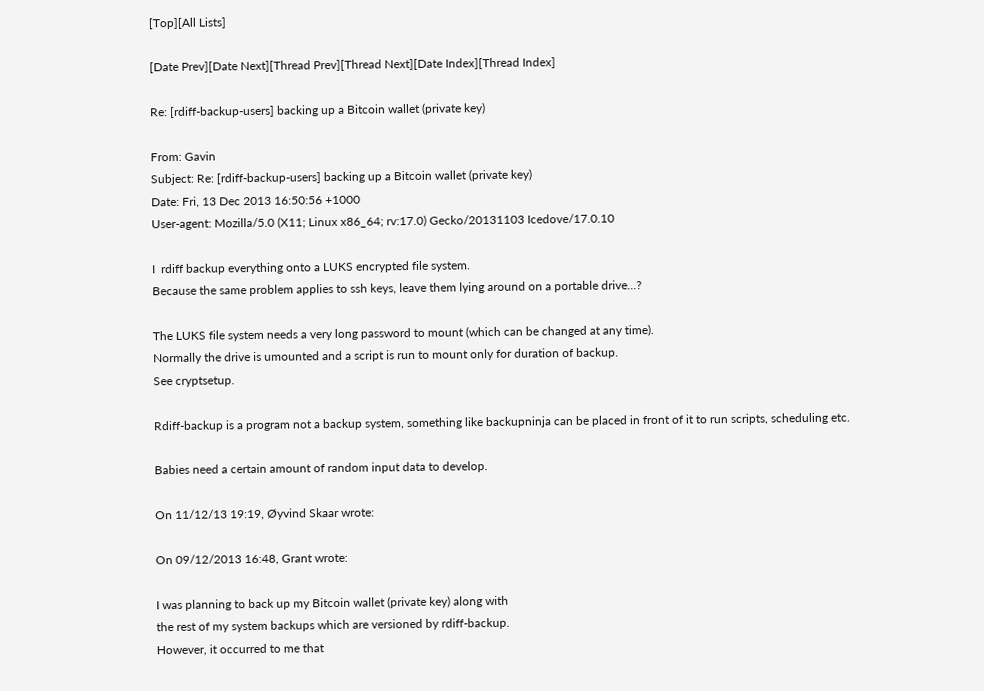[Top][All Lists]

[Date Prev][Date Next][Thread Prev][Thread Next][Date Index][Thread Index]

Re: [rdiff-backup-users] backing up a Bitcoin wallet (private key)

From: Gavin
Subject: Re: [rdiff-backup-users] backing up a Bitcoin wallet (private key)
Date: Fri, 13 Dec 2013 16:50:56 +1000
User-agent: Mozilla/5.0 (X11; Linux x86_64; rv:17.0) Gecko/20131103 Icedove/17.0.10

I  rdiff backup everything onto a LUKS encrypted file system.
Because the same problem applies to ssh keys, leave them lying around on a portable drive...?

The LUKS file system needs a very long password to mount (which can be changed at any time).
Normally the drive is umounted and a script is run to mount only for duration of backup.
See cryptsetup.

Rdiff-backup is a program not a backup system, something like backupninja can be placed in front of it to run scripts, scheduling etc.

Babies need a certain amount of random input data to develop.

On 11/12/13 19:19, Øyvind Skaar wrote:

On 09/12/2013 16:48, Grant wrote:

I was planning to back up my Bitcoin wallet (private key) along with
the rest of my system backups which are versioned by rdiff-backup.
However, it occurred to me that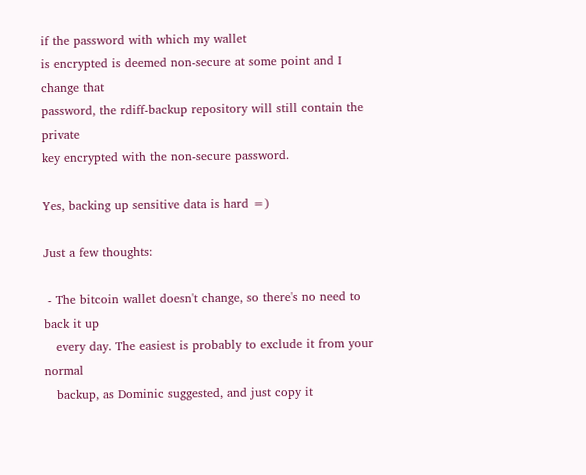if the password with which my wallet
is encrypted is deemed non-secure at some point and I change that
password, the rdiff-backup repository will still contain the private
key encrypted with the non-secure password.

Yes, backing up sensitive data is hard =)

Just a few thoughts:

 - The bitcoin wallet doesn't change, so there's no need to back it up
   every day. The easiest is probably to exclude it from your normal
   backup, as Dominic suggested, and just copy it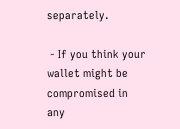separately.

 - If you think your wallet might be compromised in any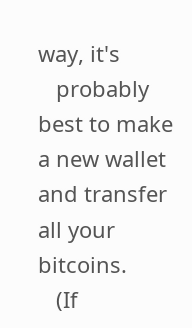way, it's
   probably best to make a new wallet and transfer all your bitcoins.
   (If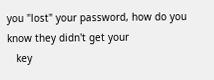you "lost" your password, how do you know they didn't get your
   key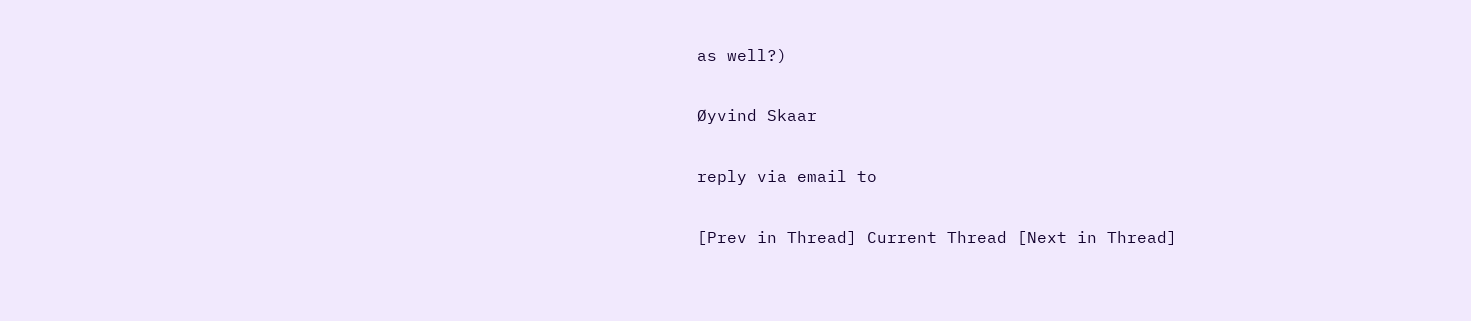as well?)

Øyvind Skaar

reply via email to

[Prev in Thread] Current Thread [Next in Thread]